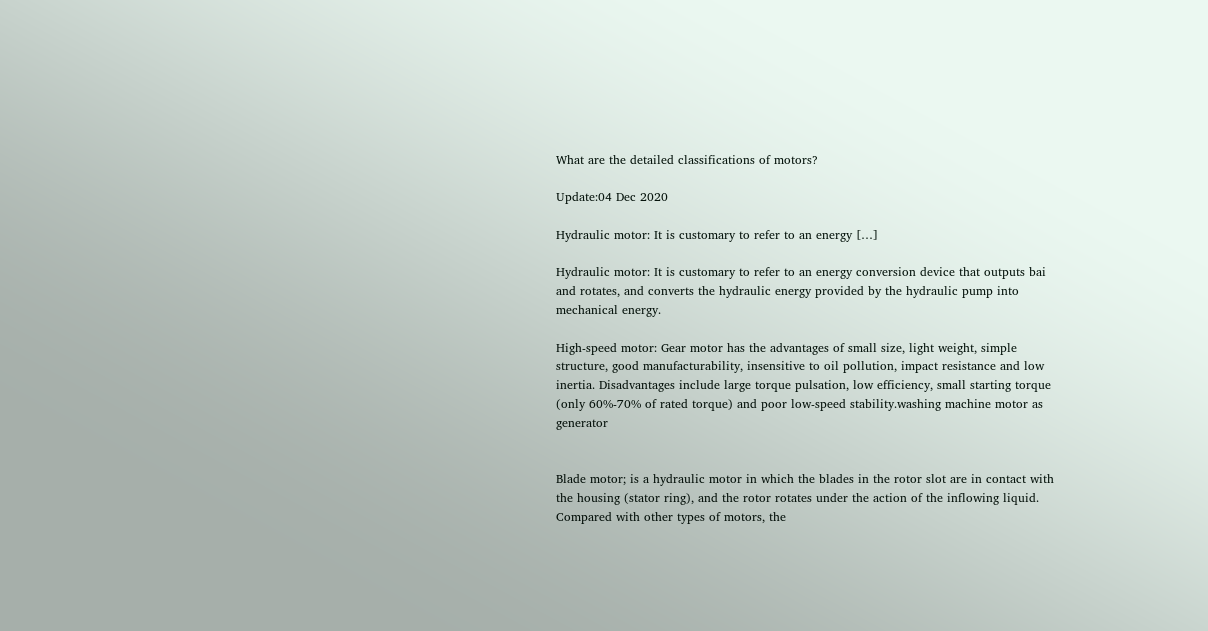What are the detailed classifications of motors?

Update:04 Dec 2020

Hydraulic motor: It is customary to refer to an energy […]

Hydraulic motor: It is customary to refer to an energy conversion device that outputs bai and rotates, and converts the hydraulic energy provided by the hydraulic pump into mechanical energy.

High-speed motor: Gear motor has the advantages of small size, light weight, simple structure, good manufacturability, insensitive to oil pollution, impact resistance and low inertia. Disadvantages include large torque pulsation, low efficiency, small starting torque (only 60%-70% of rated torque) and poor low-speed stability.washing machine motor as generator


Blade motor; is a hydraulic motor in which the blades in the rotor slot are in contact with the housing (stator ring), and the rotor rotates under the action of the inflowing liquid. Compared with other types of motors, the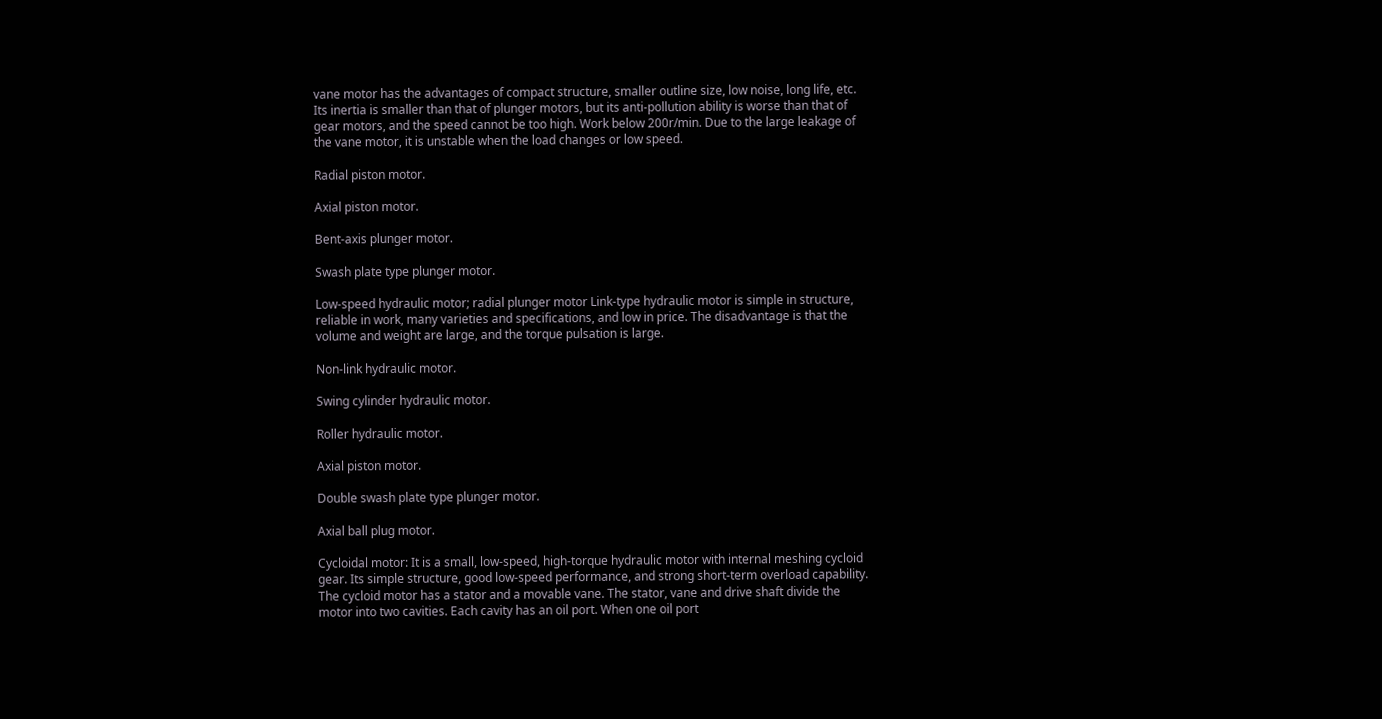vane motor has the advantages of compact structure, smaller outline size, low noise, long life, etc. Its inertia is smaller than that of plunger motors, but its anti-pollution ability is worse than that of gear motors, and the speed cannot be too high. Work below 200r/min. Due to the large leakage of the vane motor, it is unstable when the load changes or low speed.

Radial piston motor.

Axial piston motor.

Bent-axis plunger motor.

Swash plate type plunger motor.

Low-speed hydraulic motor; radial plunger motor Link-type hydraulic motor is simple in structure, reliable in work, many varieties and specifications, and low in price. The disadvantage is that the volume and weight are large, and the torque pulsation is large.

Non-link hydraulic motor.

Swing cylinder hydraulic motor.

Roller hydraulic motor.

Axial piston motor.

Double swash plate type plunger motor.

Axial ball plug motor.

Cycloidal motor: It is a small, low-speed, high-torque hydraulic motor with internal meshing cycloid gear. Its simple structure, good low-speed performance, and strong short-term overload capability. The cycloid motor has a stator and a movable vane. The stator, vane and drive shaft divide the motor into two cavities. Each cavity has an oil port. When one oil port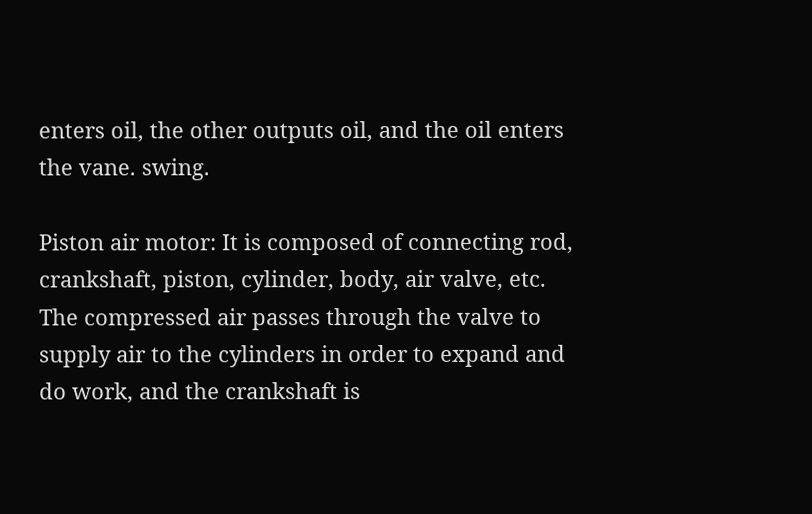enters oil, the other outputs oil, and the oil enters the vane. swing.

Piston air motor: It is composed of connecting rod, crankshaft, piston, cylinder, body, air valve, etc. The compressed air passes through the valve to supply air to the cylinders in order to expand and do work, and the crankshaft is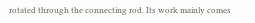rotated through the connecting rod. Its work mainly comes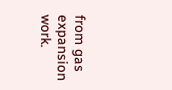from gas expansion work.